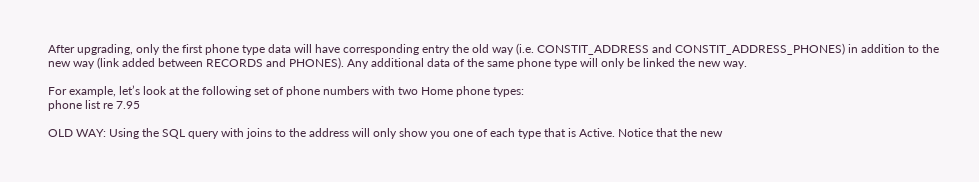After upgrading, only the first phone type data will have corresponding entry the old way (i.e. CONSTIT_ADDRESS and CONSTIT_ADDRESS_PHONES) in addition to the new way (link added between RECORDS and PHONES). Any additional data of the same phone type will only be linked the new way.

For example, let’s look at the following set of phone numbers with two Home phone types:
phone list re 7.95

OLD WAY: Using the SQL query with joins to the address will only show you one of each type that is Active. Notice that the new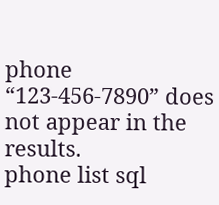phone “123-456-7890” does not appear in the results.
phone list sql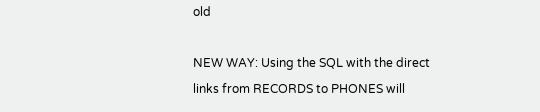old

NEW WAY: Using the SQL with the direct links from RECORDS to PHONES will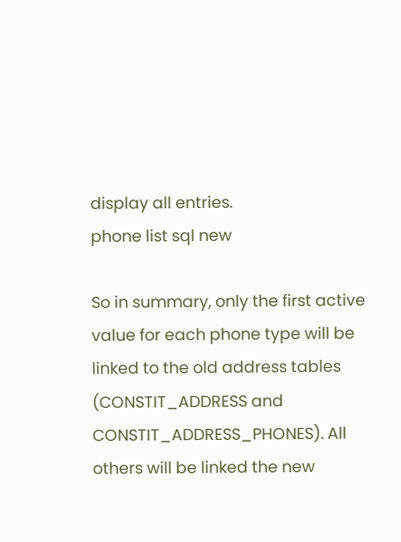display all entries.
phone list sql new

So in summary, only the first active value for each phone type will be linked to the old address tables (CONSTIT_ADDRESS and CONSTIT_ADDRESS_PHONES). All others will be linked the new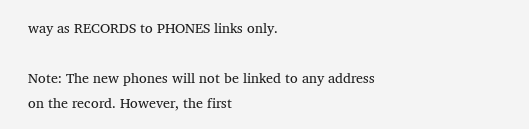way as RECORDS to PHONES links only.

Note: The new phones will not be linked to any address on the record. However, the first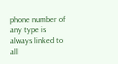phone number of any type is always linked to all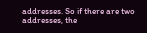addresses. So if there are two addresses, the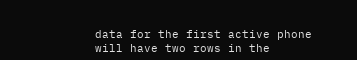data for the first active phone will have two rows in the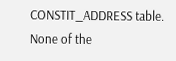CONSTIT_ADDRESS table. None of the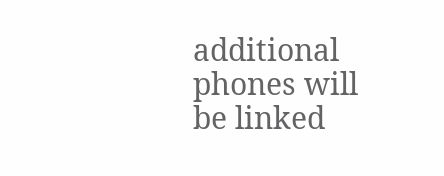additional phones will be linked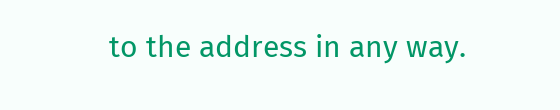to the address in any way.